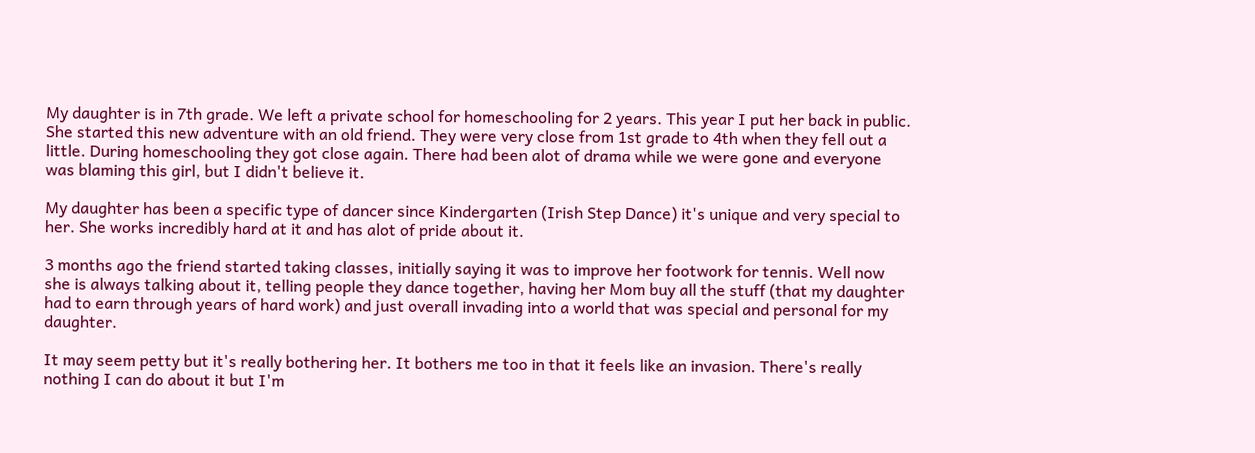My daughter is in 7th grade. We left a private school for homeschooling for 2 years. This year I put her back in public. She started this new adventure with an old friend. They were very close from 1st grade to 4th when they fell out a little. During homeschooling they got close again. There had been alot of drama while we were gone and everyone was blaming this girl, but I didn't believe it.

My daughter has been a specific type of dancer since Kindergarten (Irish Step Dance) it's unique and very special to her. She works incredibly hard at it and has alot of pride about it.

3 months ago the friend started taking classes, initially saying it was to improve her footwork for tennis. Well now she is always talking about it, telling people they dance together, having her Mom buy all the stuff (that my daughter had to earn through years of hard work) and just overall invading into a world that was special and personal for my daughter.

It may seem petty but it's really bothering her. It bothers me too in that it feels like an invasion. There's really nothing I can do about it but I'm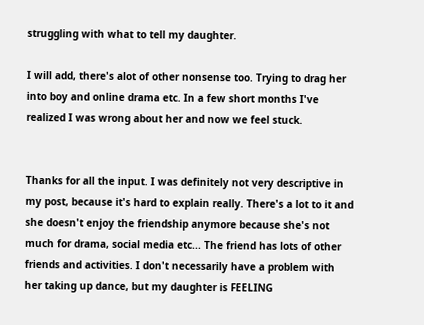struggling with what to tell my daughter.

I will add, there's alot of other nonsense too. Trying to drag her into boy and online drama etc. In a few short months I've realized I was wrong about her and now we feel stuck.


Thanks for all the input. I was definitely not very descriptive in my post, because it's hard to explain really. There's a lot to it and she doesn't enjoy the friendship anymore because she's not much for drama, social media etc... The friend has lots of other friends and activities. I don't necessarily have a problem with her taking up dance, but my daughter is FEELING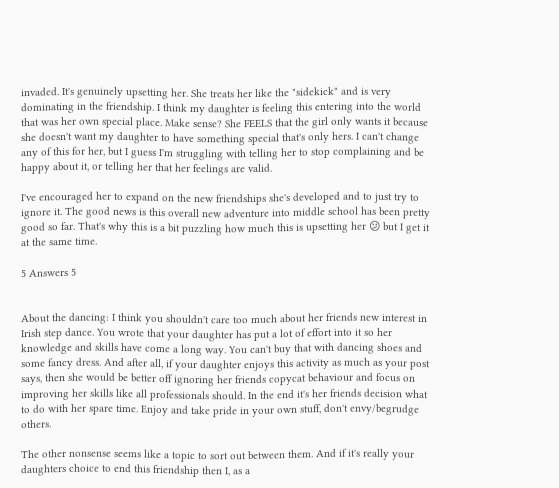invaded. It's genuinely upsetting her. She treats her like the "sidekick" and is very dominating in the friendship. I think my daughter is feeling this entering into the world that was her own special place. Make sense? She FEELS that the girl only wants it because she doesn't want my daughter to have something special that's only hers. I can't change any of this for her, but I guess I'm struggling with telling her to stop complaining and be happy about it, or telling her that her feelings are valid.

I've encouraged her to expand on the new friendships she's developed and to just try to ignore it. The good news is this overall new adventure into middle school has been pretty good so far. That's why this is a bit puzzling how much this is upsetting her 😕 but I get it at the same time.

5 Answers 5


About the dancing: I think you shouldn't care too much about her friends new interest in Irish step dance. You wrote that your daughter has put a lot of effort into it so her knowledge and skills have come a long way. You can't buy that with dancing shoes and some fancy dress. And after all, if your daughter enjoys this activity as much as your post says, then she would be better off ignoring her friends copycat behaviour and focus on improving her skills like all professionals should. In the end it's her friends decision what to do with her spare time. Enjoy and take pride in your own stuff, don't envy/begrudge others.

The other nonsense seems like a topic to sort out between them. And if it's really your daughters choice to end this friendship then I, as a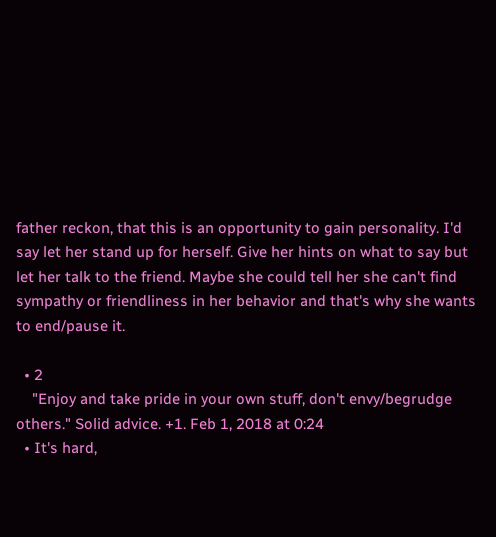father reckon, that this is an opportunity to gain personality. I'd say let her stand up for herself. Give her hints on what to say but let her talk to the friend. Maybe she could tell her she can't find sympathy or friendliness in her behavior and that's why she wants to end/pause it.

  • 2
    "Enjoy and take pride in your own stuff, don't envy/begrudge others." Solid advice. +1. Feb 1, 2018 at 0:24
  • It's hard,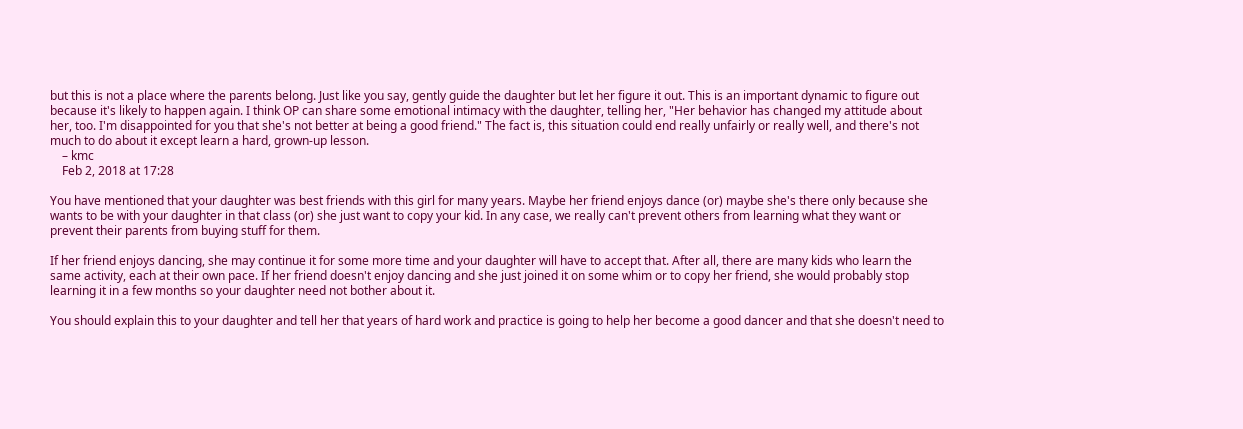but this is not a place where the parents belong. Just like you say, gently guide the daughter but let her figure it out. This is an important dynamic to figure out because it's likely to happen again. I think OP can share some emotional intimacy with the daughter, telling her, "Her behavior has changed my attitude about her, too. I'm disappointed for you that she's not better at being a good friend." The fact is, this situation could end really unfairly or really well, and there's not much to do about it except learn a hard, grown-up lesson.
    – kmc
    Feb 2, 2018 at 17:28

You have mentioned that your daughter was best friends with this girl for many years. Maybe her friend enjoys dance (or) maybe she's there only because she wants to be with your daughter in that class (or) she just want to copy your kid. In any case, we really can't prevent others from learning what they want or prevent their parents from buying stuff for them.

If her friend enjoys dancing, she may continue it for some more time and your daughter will have to accept that. After all, there are many kids who learn the same activity, each at their own pace. If her friend doesn't enjoy dancing and she just joined it on some whim or to copy her friend, she would probably stop learning it in a few months so your daughter need not bother about it.

You should explain this to your daughter and tell her that years of hard work and practice is going to help her become a good dancer and that she doesn't need to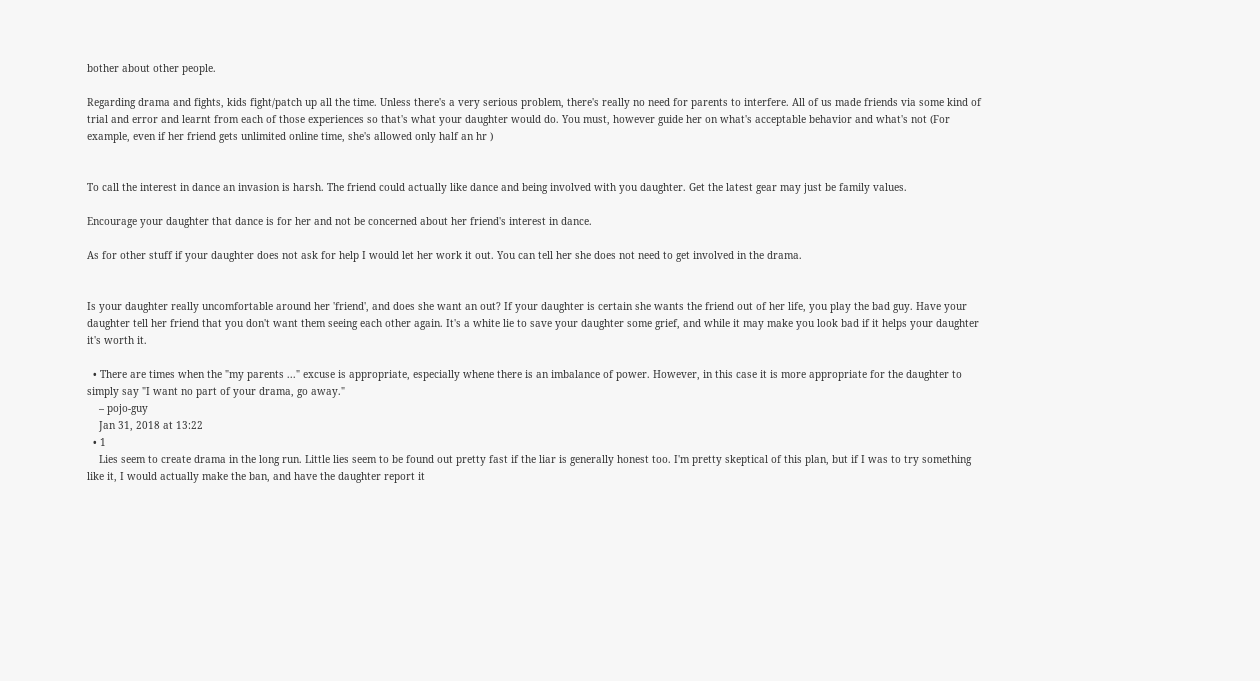bother about other people.

Regarding drama and fights, kids fight/patch up all the time. Unless there's a very serious problem, there's really no need for parents to interfere. All of us made friends via some kind of trial and error and learnt from each of those experiences so that's what your daughter would do. You must, however guide her on what's acceptable behavior and what's not (For example, even if her friend gets unlimited online time, she's allowed only half an hr )


To call the interest in dance an invasion is harsh. The friend could actually like dance and being involved with you daughter. Get the latest gear may just be family values.

Encourage your daughter that dance is for her and not be concerned about her friend's interest in dance.

As for other stuff if your daughter does not ask for help I would let her work it out. You can tell her she does not need to get involved in the drama.


Is your daughter really uncomfortable around her 'friend', and does she want an out? If your daughter is certain she wants the friend out of her life, you play the bad guy. Have your daughter tell her friend that you don't want them seeing each other again. It's a white lie to save your daughter some grief, and while it may make you look bad if it helps your daughter it's worth it.

  • There are times when the "my parents ..." excuse is appropriate, especially whene there is an imbalance of power. However, in this case it is more appropriate for the daughter to simply say "I want no part of your drama, go away."
    – pojo-guy
    Jan 31, 2018 at 13:22
  • 1
    Lies seem to create drama in the long run. Little lies seem to be found out pretty fast if the liar is generally honest too. I'm pretty skeptical of this plan, but if I was to try something like it, I would actually make the ban, and have the daughter report it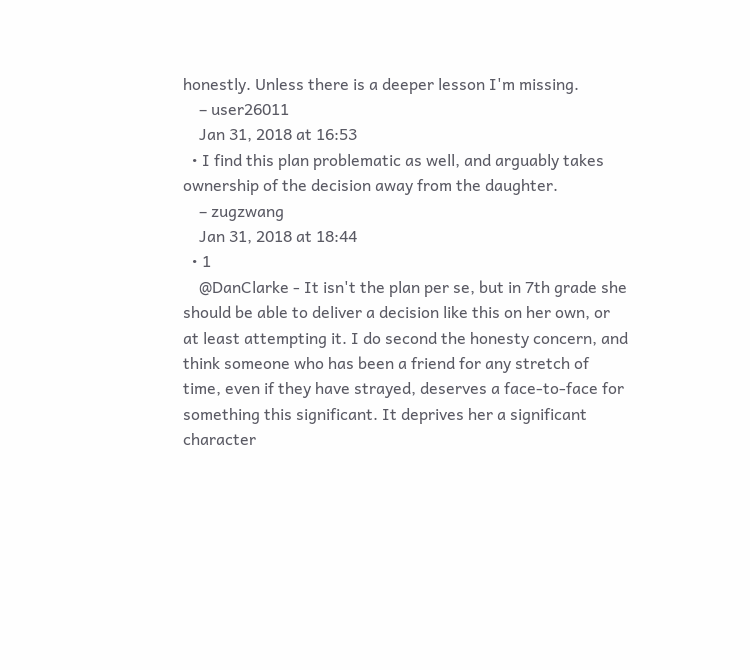honestly. Unless there is a deeper lesson I'm missing.
    – user26011
    Jan 31, 2018 at 16:53
  • I find this plan problematic as well, and arguably takes ownership of the decision away from the daughter.
    – zugzwang
    Jan 31, 2018 at 18:44
  • 1
    @DanClarke - It isn't the plan per se, but in 7th grade she should be able to deliver a decision like this on her own, or at least attempting it. I do second the honesty concern, and think someone who has been a friend for any stretch of time, even if they have strayed, deserves a face-to-face for something this significant. It deprives her a significant character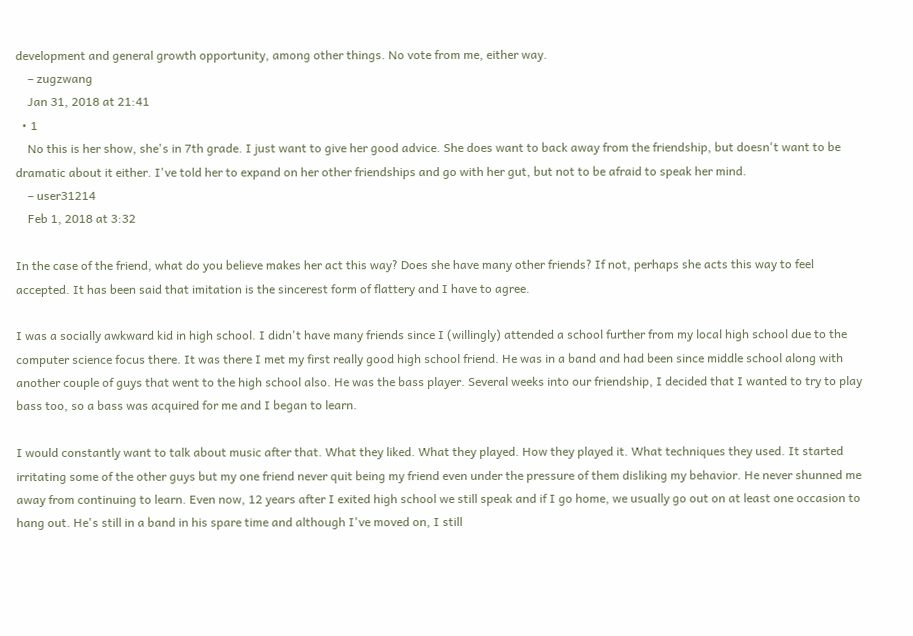development and general growth opportunity, among other things. No vote from me, either way.
    – zugzwang
    Jan 31, 2018 at 21:41
  • 1
    No this is her show, she's in 7th grade. I just want to give her good advice. She does want to back away from the friendship, but doesn't want to be dramatic about it either. I've told her to expand on her other friendships and go with her gut, but not to be afraid to speak her mind.
    – user31214
    Feb 1, 2018 at 3:32

In the case of the friend, what do you believe makes her act this way? Does she have many other friends? If not, perhaps she acts this way to feel accepted. It has been said that imitation is the sincerest form of flattery and I have to agree.

I was a socially awkward kid in high school. I didn't have many friends since I (willingly) attended a school further from my local high school due to the computer science focus there. It was there I met my first really good high school friend. He was in a band and had been since middle school along with another couple of guys that went to the high school also. He was the bass player. Several weeks into our friendship, I decided that I wanted to try to play bass too, so a bass was acquired for me and I began to learn.

I would constantly want to talk about music after that. What they liked. What they played. How they played it. What techniques they used. It started irritating some of the other guys but my one friend never quit being my friend even under the pressure of them disliking my behavior. He never shunned me away from continuing to learn. Even now, 12 years after I exited high school we still speak and if I go home, we usually go out on at least one occasion to hang out. He's still in a band in his spare time and although I've moved on, I still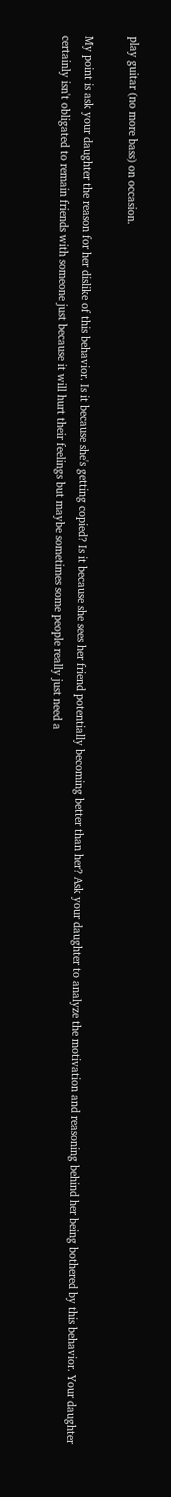play guitar (no more bass) on occasion.

My point is ask your daughter the reason for her dislike of this behavior. Is it because she's getting copied? Is it because she sees her friend potentially becoming better than her? Ask your daughter to analyze the motivation and reasoning behind her being bothered by this behavior. Your daughter certainly isn't obligated to remain friends with someone just because it will hurt their feelings but maybe sometimes some people really just need a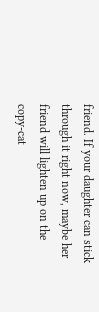friend. If your daughter can stick through it right now, maybe her friend will lighten up on the copy-cat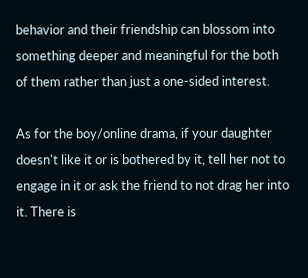behavior and their friendship can blossom into something deeper and meaningful for the both of them rather than just a one-sided interest.

As for the boy/online drama, if your daughter doesn't like it or is bothered by it, tell her not to engage in it or ask the friend to not drag her into it. There is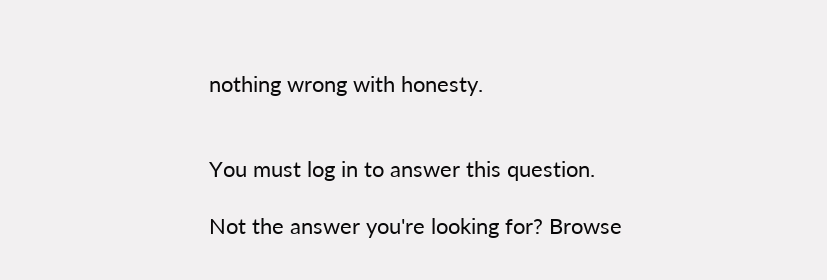nothing wrong with honesty.


You must log in to answer this question.

Not the answer you're looking for? Browse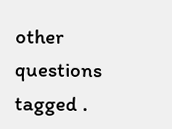other questions tagged .